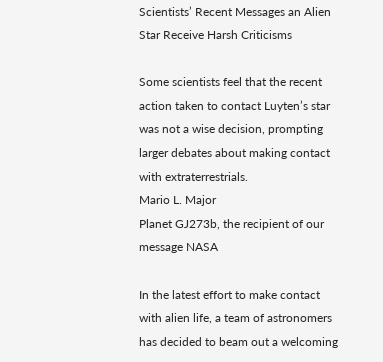Scientists’ Recent Messages an Alien Star Receive Harsh Criticisms

Some scientists feel that the recent action taken to contact Luyten’s star was not a wise decision, prompting larger debates about making contact with extraterrestrials.
Mario L. Major
Planet GJ273b, the recipient of our message NASA

In the latest effort to make contact with alien life, a team of astronomers has decided to beam out a welcoming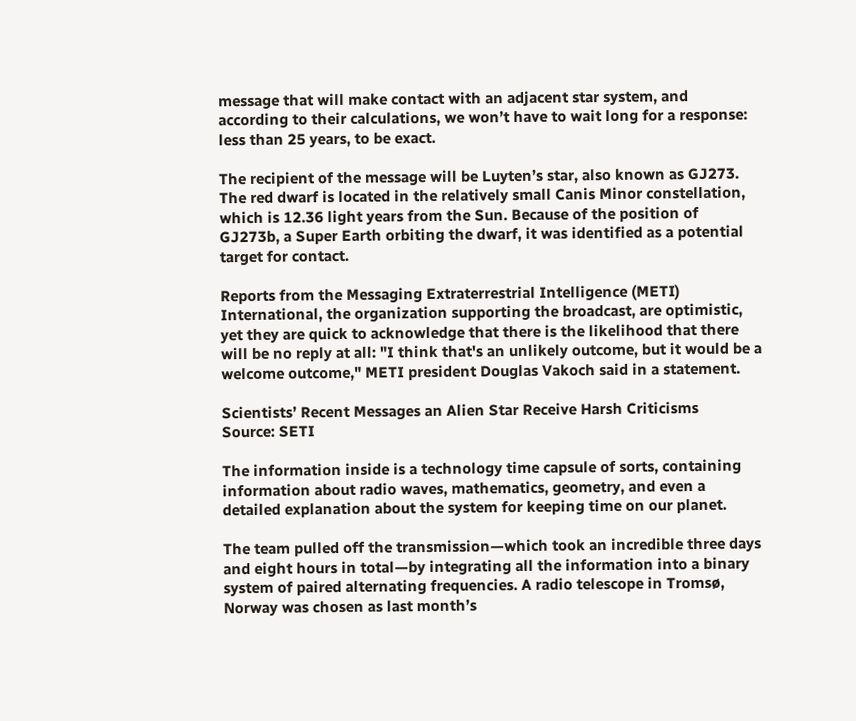message that will make contact with an adjacent star system, and according to their calculations, we won’t have to wait long for a response: less than 25 years, to be exact.

The recipient of the message will be Luyten’s star, also known as GJ273. The red dwarf is located in the relatively small Canis Minor constellation, which is 12.36 light years from the Sun. Because of the position of GJ273b, a Super Earth orbiting the dwarf, it was identified as a potential target for contact.

Reports from the Messaging Extraterrestrial Intelligence (METI) International, the organization supporting the broadcast, are optimistic, yet they are quick to acknowledge that there is the likelihood that there will be no reply at all: "I think that's an unlikely outcome, but it would be a welcome outcome," METI president Douglas Vakoch said in a statement.

Scientists’ Recent Messages an Alien Star Receive Harsh Criticisms
Source: SETI

The information inside is a technology time capsule of sorts, containing information about radio waves, mathematics, geometry, and even a detailed explanation about the system for keeping time on our planet.

The team pulled off the transmission—which took an incredible three days and eight hours in total—by integrating all the information into a binary system of paired alternating frequencies. A radio telescope in Tromsø, Norway was chosen as last month’s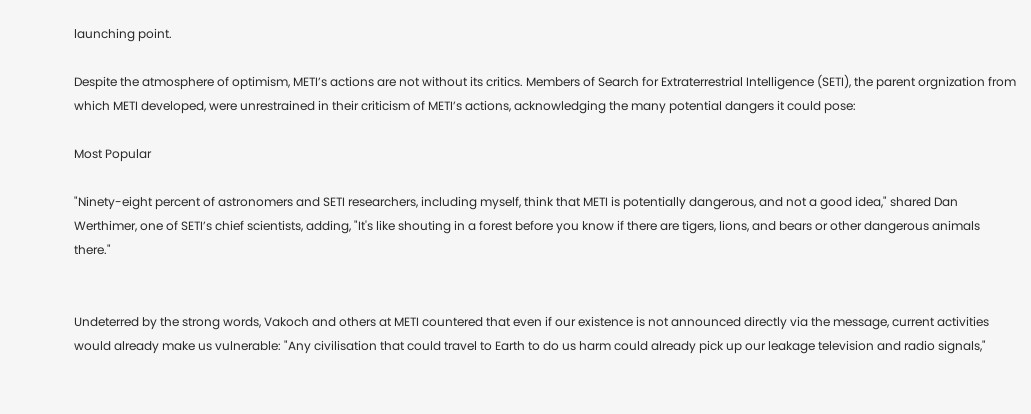launching point.

Despite the atmosphere of optimism, METI’s actions are not without its critics. Members of Search for Extraterrestrial Intelligence (SETI), the parent orgnization from which METI developed, were unrestrained in their criticism of METI’s actions, acknowledging the many potential dangers it could pose:

Most Popular

"Ninety-eight percent of astronomers and SETI researchers, including myself, think that METI is potentially dangerous, and not a good idea," shared Dan Werthimer, one of SETI’s chief scientists, adding, "It's like shouting in a forest before you know if there are tigers, lions, and bears or other dangerous animals there."


Undeterred by the strong words, Vakoch and others at METI countered that even if our existence is not announced directly via the message, current activities would already make us vulnerable: "Any civilisation that could travel to Earth to do us harm could already pick up our leakage television and radio signals,"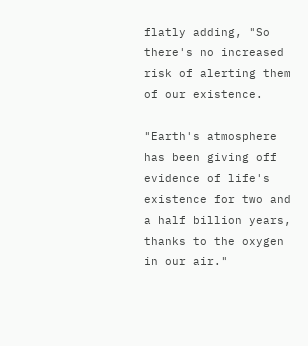flatly adding, "So there's no increased risk of alerting them of our existence.

"Earth's atmosphere has been giving off evidence of life's existence for two and a half billion years, thanks to the oxygen in our air."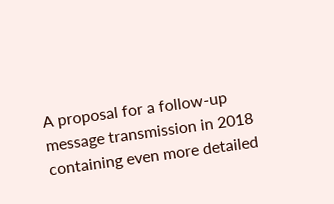A proposal for a follow-up message transmission in 2018 containing even more detailed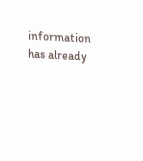information has already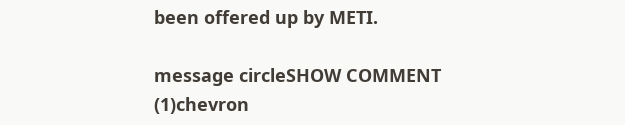been offered up by METI.

message circleSHOW COMMENT (1)chevron